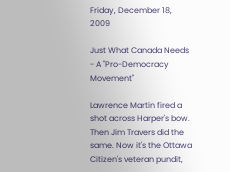Friday, December 18, 2009

Just What Canada Needs - A "Pro-Democracy Movement"

Lawrence Martin fired a shot across Harper's bow. Then Jim Travers did the same. Now it's the Ottawa Citizen's veteran pundit,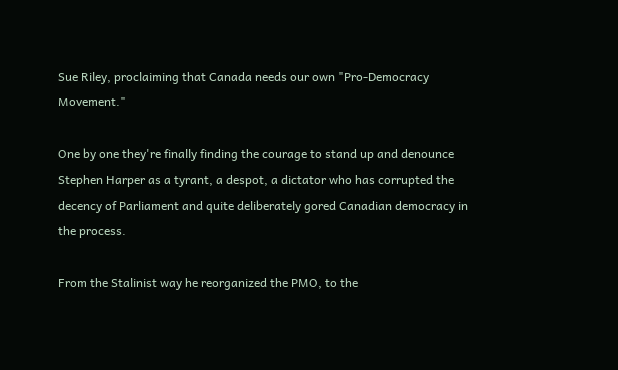Sue Riley, proclaiming that Canada needs our own "Pro-Democracy Movement."

One by one they're finally finding the courage to stand up and denounce Stephen Harper as a tyrant, a despot, a dictator who has corrupted the decency of Parliament and quite deliberately gored Canadian democracy in the process.

From the Stalinist way he reorganized the PMO, to the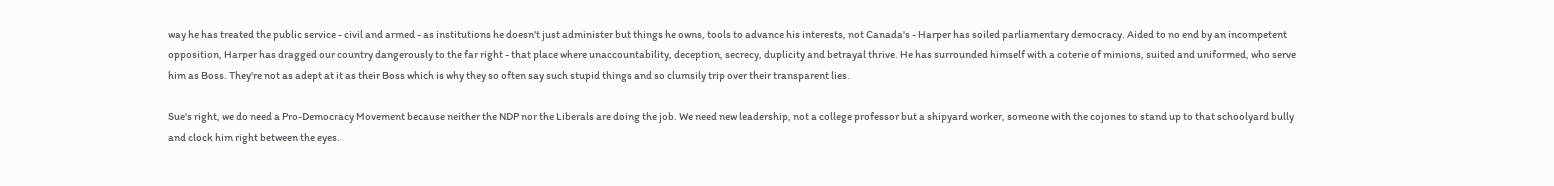way he has treated the public service - civil and armed - as institutions he doesn't just administer but things he owns, tools to advance his interests, not Canada's - Harper has soiled parliamentary democracy. Aided to no end by an incompetent opposition, Harper has dragged our country dangerously to the far right - that place where unaccountability, deception, secrecy, duplicity and betrayal thrive. He has surrounded himself with a coterie of minions, suited and uniformed, who serve him as Boss. They're not as adept at it as their Boss which is why they so often say such stupid things and so clumsily trip over their transparent lies.

Sue's right, we do need a Pro-Democracy Movement because neither the NDP nor the Liberals are doing the job. We need new leadership, not a college professor but a shipyard worker, someone with the cojones to stand up to that schoolyard bully and clock him right between the eyes.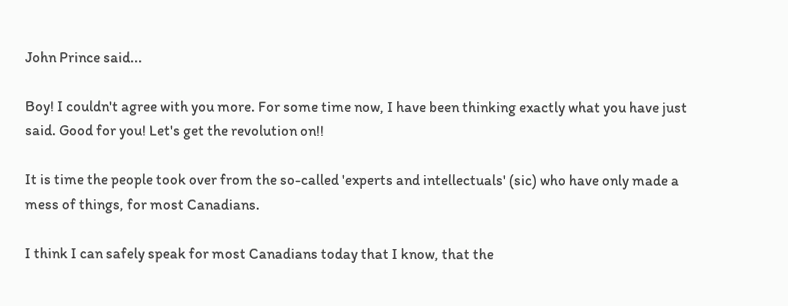John Prince said...

Boy! I couldn't agree with you more. For some time now, I have been thinking exactly what you have just said. Good for you! Let's get the revolution on!!

It is time the people took over from the so-called 'experts and intellectuals' (sic) who have only made a mess of things, for most Canadians.

I think I can safely speak for most Canadians today that I know, that the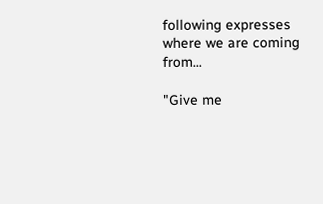following expresses where we are coming from...

"Give me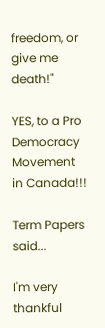freedom, or give me death!"

YES, to a Pro Democracy Movement in Canada!!!

Term Papers said...

I'm very thankful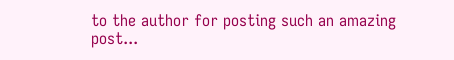to the author for posting such an amazing post...